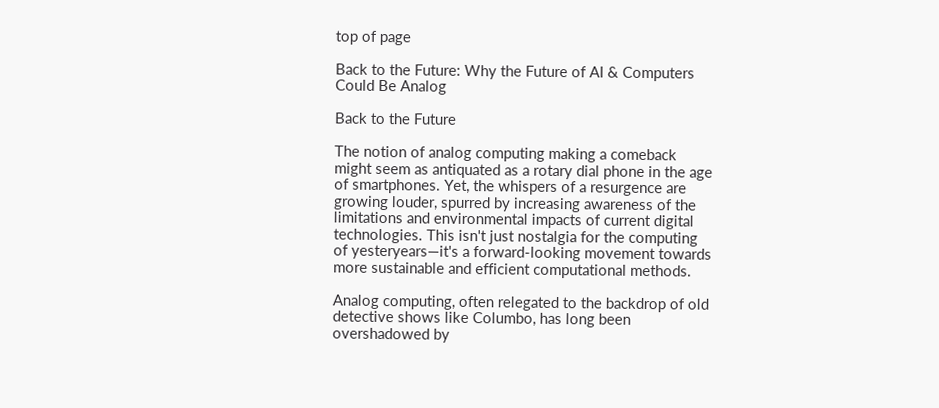top of page

Back to the Future: Why the Future of AI & Computers Could Be Analog

Back to the Future

The notion of analog computing making a comeback might seem as antiquated as a rotary dial phone in the age of smartphones. Yet, the whispers of a resurgence are growing louder, spurred by increasing awareness of the limitations and environmental impacts of current digital technologies. This isn't just nostalgia for the computing of yesteryears—it's a forward-looking movement towards more sustainable and efficient computational methods.

Analog computing, often relegated to the backdrop of old detective shows like Columbo, has long been overshadowed by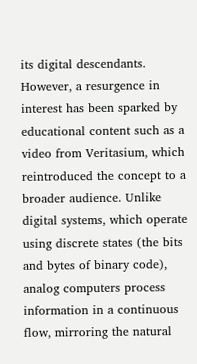its digital descendants. However, a resurgence in interest has been sparked by educational content such as a video from Veritasium, which reintroduced the concept to a broader audience. Unlike digital systems, which operate using discrete states (the bits and bytes of binary code), analog computers process information in a continuous flow, mirroring the natural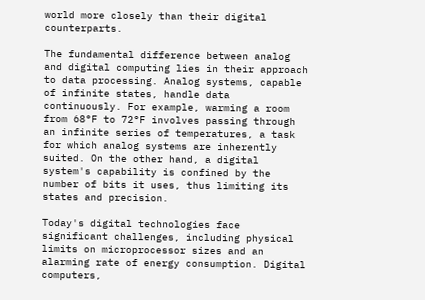world more closely than their digital counterparts.

The fundamental difference between analog and digital computing lies in their approach to data processing. Analog systems, capable of infinite states, handle data continuously. For example, warming a room from 68°F to 72°F involves passing through an infinite series of temperatures, a task for which analog systems are inherently suited. On the other hand, a digital system's capability is confined by the number of bits it uses, thus limiting its states and precision.

Today's digital technologies face significant challenges, including physical limits on microprocessor sizes and an alarming rate of energy consumption. Digital computers,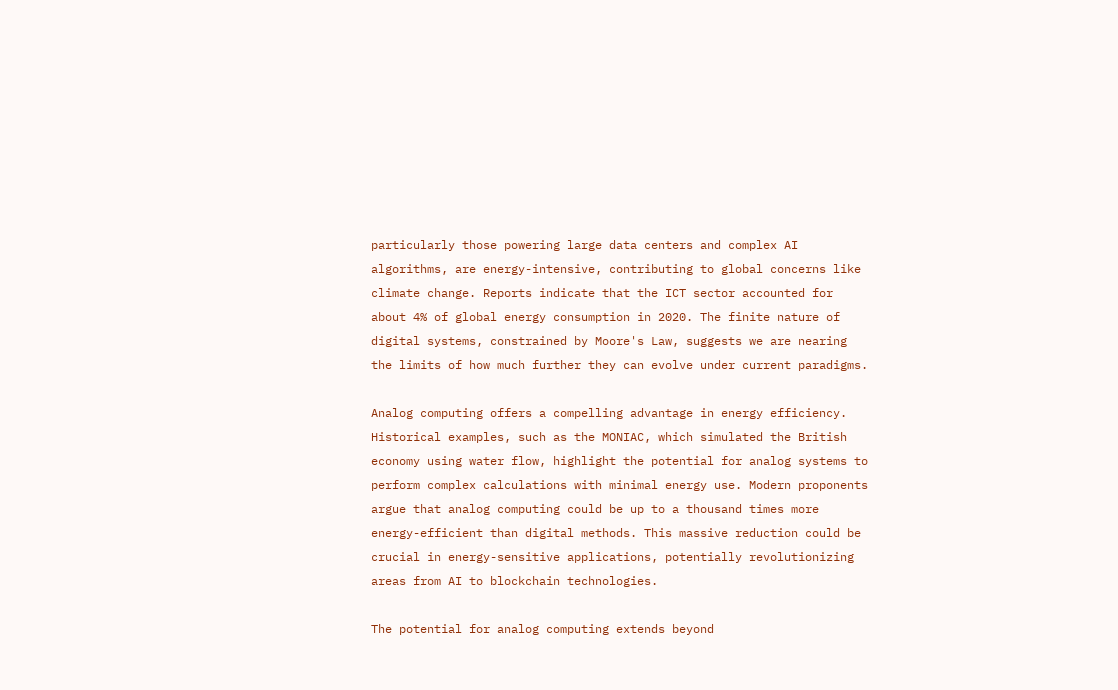particularly those powering large data centers and complex AI algorithms, are energy-intensive, contributing to global concerns like climate change. Reports indicate that the ICT sector accounted for about 4% of global energy consumption in 2020. The finite nature of digital systems, constrained by Moore's Law, suggests we are nearing the limits of how much further they can evolve under current paradigms.

Analog computing offers a compelling advantage in energy efficiency. Historical examples, such as the MONIAC, which simulated the British economy using water flow, highlight the potential for analog systems to perform complex calculations with minimal energy use. Modern proponents argue that analog computing could be up to a thousand times more energy-efficient than digital methods. This massive reduction could be crucial in energy-sensitive applications, potentially revolutionizing areas from AI to blockchain technologies.

The potential for analog computing extends beyond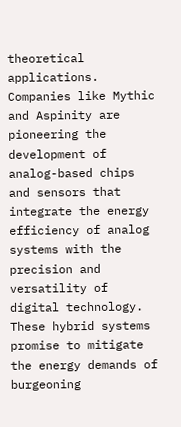theoretical applications. Companies like Mythic and Aspinity are pioneering the development of analog-based chips and sensors that integrate the energy efficiency of analog systems with the precision and versatility of digital technology. These hybrid systems promise to mitigate the energy demands of burgeoning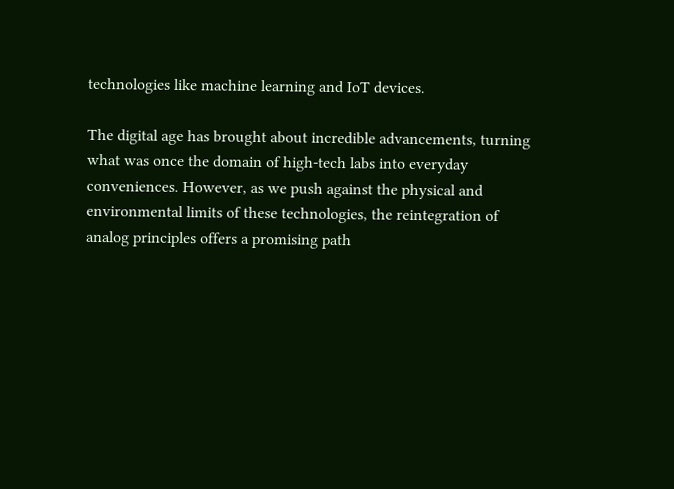technologies like machine learning and IoT devices.

The digital age has brought about incredible advancements, turning what was once the domain of high-tech labs into everyday conveniences. However, as we push against the physical and environmental limits of these technologies, the reintegration of analog principles offers a promising path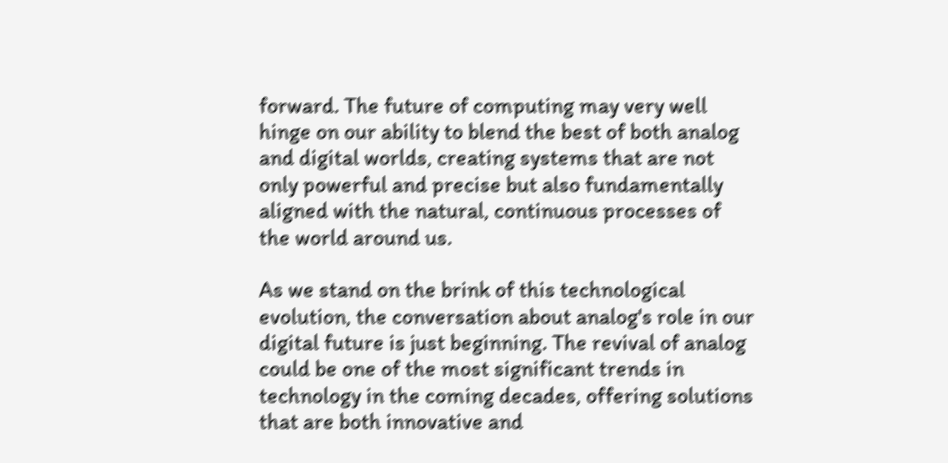forward. The future of computing may very well hinge on our ability to blend the best of both analog and digital worlds, creating systems that are not only powerful and precise but also fundamentally aligned with the natural, continuous processes of the world around us.

As we stand on the brink of this technological evolution, the conversation about analog's role in our digital future is just beginning. The revival of analog could be one of the most significant trends in technology in the coming decades, offering solutions that are both innovative and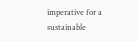imperative for a sustainable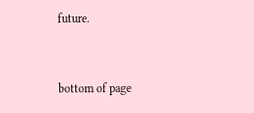future.


bottom of page